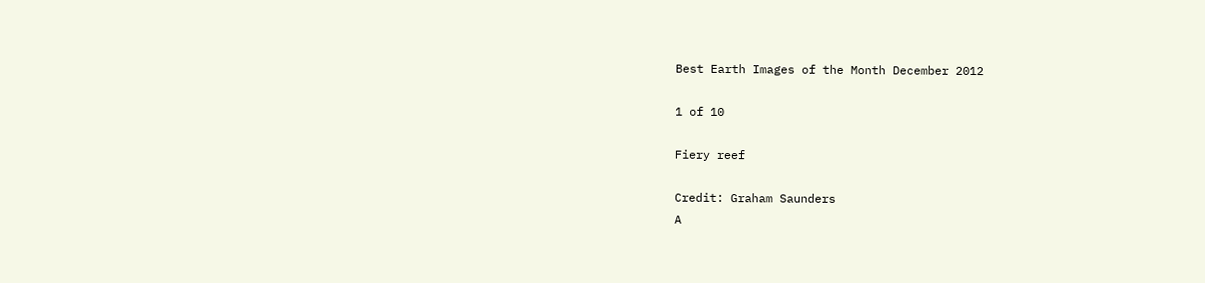Best Earth Images of the Month December 2012

1 of 10

Fiery reef

Credit: Graham Saunders
A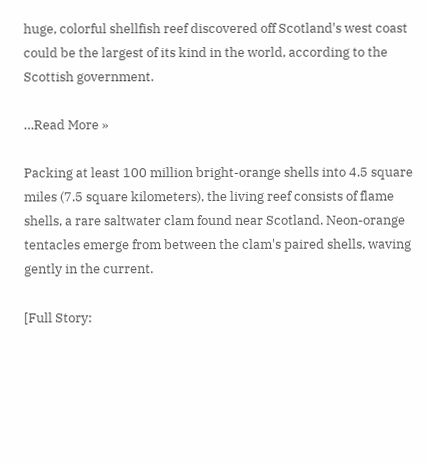huge, colorful shellfish reef discovered off Scotland's west coast could be the largest of its kind in the world, according to the Scottish government.

…Read More »

Packing at least 100 million bright-orange shells into 4.5 square miles (7.5 square kilometers), the living reef consists of flame shells, a rare saltwater clam found near Scotland. Neon-orange tentacles emerge from between the clam's paired shells, waving gently in the current.

[Full Story: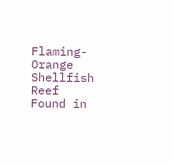Flaming-Orange Shellfish Reef Found in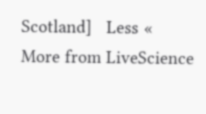Scotland]   Less «
More from LiveScience